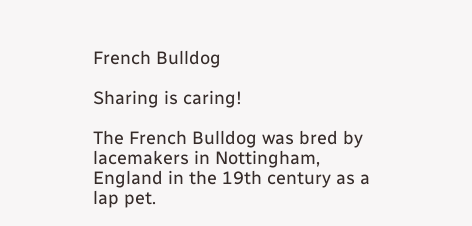French Bulldog

Sharing is caring!

The French Bulldog was bred by lacemakers in Nottingham, England in the 19th century as a lap pet.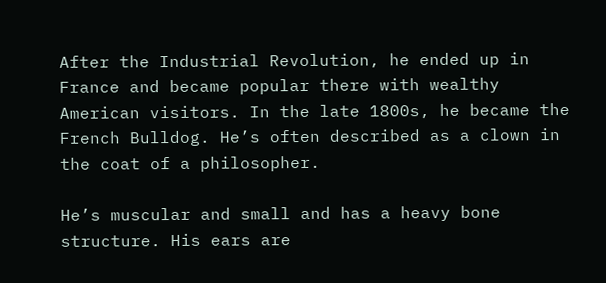After the Industrial Revolution, he ended up in France and became popular there with wealthy American visitors. In the late 1800s, he became the French Bulldog. He’s often described as a clown in the coat of a philosopher.

He’s muscular and small and has a heavy bone structure. His ears are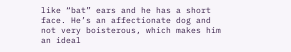like “bat” ears and he has a short face. He’s an affectionate dog and not very boisterous, which makes him an ideal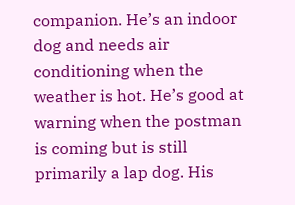companion. He’s an indoor dog and needs air conditioning when the weather is hot. He’s good at warning when the postman is coming but is still primarily a lap dog. His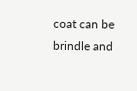coat can be brindle and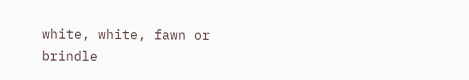white, white, fawn or brindle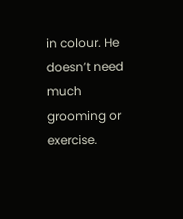in colour. He doesn’t need much grooming or exercise.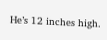He’s 12 inches high.